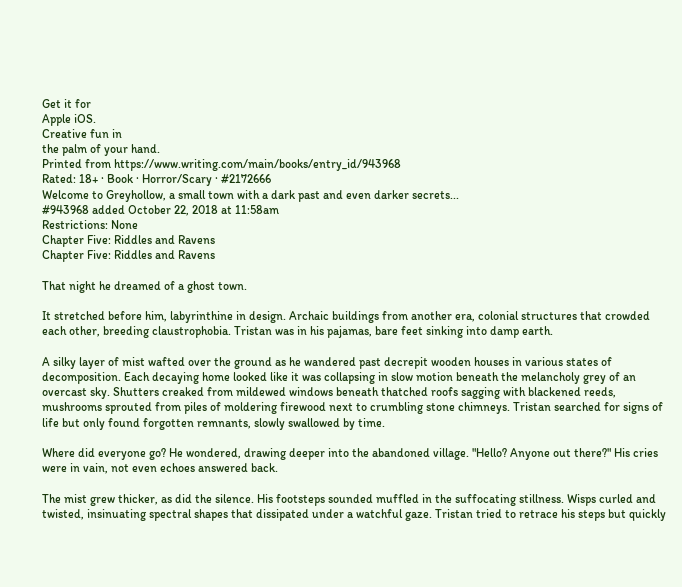Get it for
Apple iOS.
Creative fun in
the palm of your hand.
Printed from https://www.writing.com/main/books/entry_id/943968
Rated: 18+ · Book · Horror/Scary · #2172666
Welcome to Greyhollow, a small town with a dark past and even darker secrets...
#943968 added October 22, 2018 at 11:58am
Restrictions: None
Chapter Five: Riddles and Ravens
Chapter Five: Riddles and Ravens

That night he dreamed of a ghost town.

It stretched before him, labyrinthine in design. Archaic buildings from another era, colonial structures that crowded each other, breeding claustrophobia. Tristan was in his pajamas, bare feet sinking into damp earth.

A silky layer of mist wafted over the ground as he wandered past decrepit wooden houses in various states of decomposition. Each decaying home looked like it was collapsing in slow motion beneath the melancholy grey of an overcast sky. Shutters creaked from mildewed windows beneath thatched roofs sagging with blackened reeds, mushrooms sprouted from piles of moldering firewood next to crumbling stone chimneys. Tristan searched for signs of life but only found forgotten remnants, slowly swallowed by time.

Where did everyone go? He wondered, drawing deeper into the abandoned village. "Hello? Anyone out there?" His cries were in vain, not even echoes answered back.

The mist grew thicker, as did the silence. His footsteps sounded muffled in the suffocating stillness. Wisps curled and twisted, insinuating spectral shapes that dissipated under a watchful gaze. Tristan tried to retrace his steps but quickly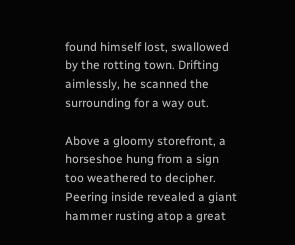found himself lost, swallowed by the rotting town. Drifting aimlessly, he scanned the surrounding for a way out.

Above a gloomy storefront, a horseshoe hung from a sign too weathered to decipher. Peering inside revealed a giant hammer rusting atop a great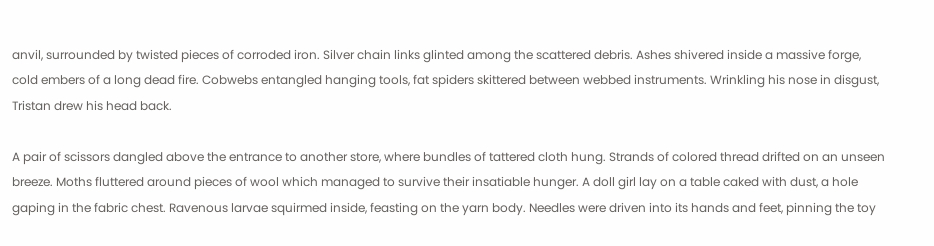anvil, surrounded by twisted pieces of corroded iron. Silver chain links glinted among the scattered debris. Ashes shivered inside a massive forge, cold embers of a long dead fire. Cobwebs entangled hanging tools, fat spiders skittered between webbed instruments. Wrinkling his nose in disgust, Tristan drew his head back.

A pair of scissors dangled above the entrance to another store, where bundles of tattered cloth hung. Strands of colored thread drifted on an unseen breeze. Moths fluttered around pieces of wool which managed to survive their insatiable hunger. A doll girl lay on a table caked with dust, a hole gaping in the fabric chest. Ravenous larvae squirmed inside, feasting on the yarn body. Needles were driven into its hands and feet, pinning the toy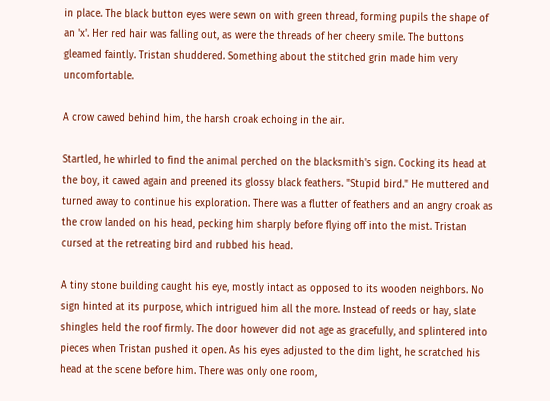in place. The black button eyes were sewn on with green thread, forming pupils the shape of an 'x'. Her red hair was falling out, as were the threads of her cheery smile. The buttons gleamed faintly. Tristan shuddered. Something about the stitched grin made him very uncomfortable.

A crow cawed behind him, the harsh croak echoing in the air.

Startled, he whirled to find the animal perched on the blacksmith's sign. Cocking its head at the boy, it cawed again and preened its glossy black feathers. "Stupid bird." He muttered and turned away to continue his exploration. There was a flutter of feathers and an angry croak as the crow landed on his head, pecking him sharply before flying off into the mist. Tristan cursed at the retreating bird and rubbed his head.

A tiny stone building caught his eye, mostly intact as opposed to its wooden neighbors. No sign hinted at its purpose, which intrigued him all the more. Instead of reeds or hay, slate shingles held the roof firmly. The door however did not age as gracefully, and splintered into pieces when Tristan pushed it open. As his eyes adjusted to the dim light, he scratched his head at the scene before him. There was only one room,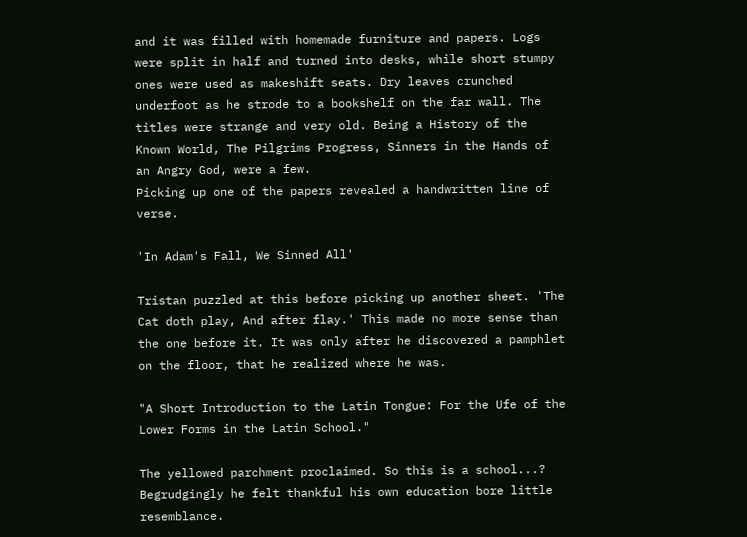and it was filled with homemade furniture and papers. Logs were split in half and turned into desks, while short stumpy ones were used as makeshift seats. Dry leaves crunched underfoot as he strode to a bookshelf on the far wall. The titles were strange and very old. Being a History of the Known World, The Pilgrims Progress, Sinners in the Hands of an Angry God, were a few.
Picking up one of the papers revealed a handwritten line of verse.

'In Adam's Fall, We Sinned All'

Tristan puzzled at this before picking up another sheet. 'The Cat doth play, And after flay.' This made no more sense than the one before it. It was only after he discovered a pamphlet on the floor, that he realized where he was.

"A Short Introduction to the Latin Tongue: For the Ufe of the Lower Forms in the Latin School."

The yellowed parchment proclaimed. So this is a school...? Begrudgingly he felt thankful his own education bore little resemblance.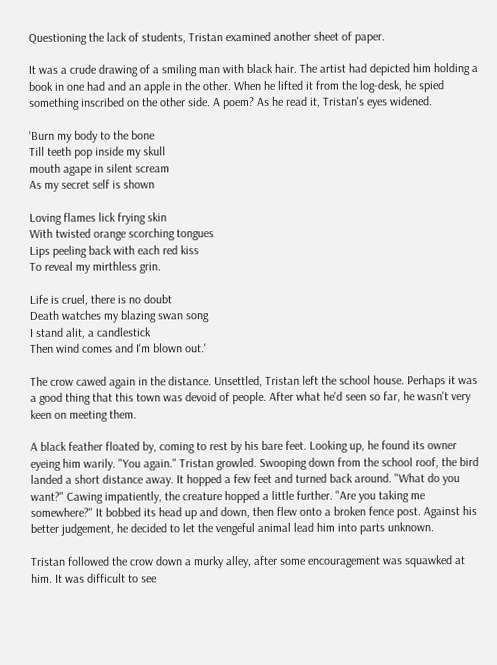Questioning the lack of students, Tristan examined another sheet of paper.

It was a crude drawing of a smiling man with black hair. The artist had depicted him holding a book in one had and an apple in the other. When he lifted it from the log-desk, he spied something inscribed on the other side. A poem? As he read it, Tristan's eyes widened.

'Burn my body to the bone
Till teeth pop inside my skull
mouth agape in silent scream
As my secret self is shown

Loving flames lick frying skin
With twisted orange scorching tongues
Lips peeling back with each red kiss
To reveal my mirthless grin.

Life is cruel, there is no doubt
Death watches my blazing swan song
I stand alit, a candlestick
Then wind comes and I'm blown out.'

The crow cawed again in the distance. Unsettled, Tristan left the school house. Perhaps it was a good thing that this town was devoid of people. After what he'd seen so far, he wasn't very keen on meeting them.

A black feather floated by, coming to rest by his bare feet. Looking up, he found its owner eyeing him warily. "You again." Tristan growled. Swooping down from the school roof, the bird landed a short distance away. It hopped a few feet and turned back around. "What do you want?" Cawing impatiently, the creature hopped a little further. "Are you taking me somewhere?" It bobbed its head up and down, then flew onto a broken fence post. Against his better judgement, he decided to let the vengeful animal lead him into parts unknown.

Tristan followed the crow down a murky alley, after some encouragement was squawked at him. It was difficult to see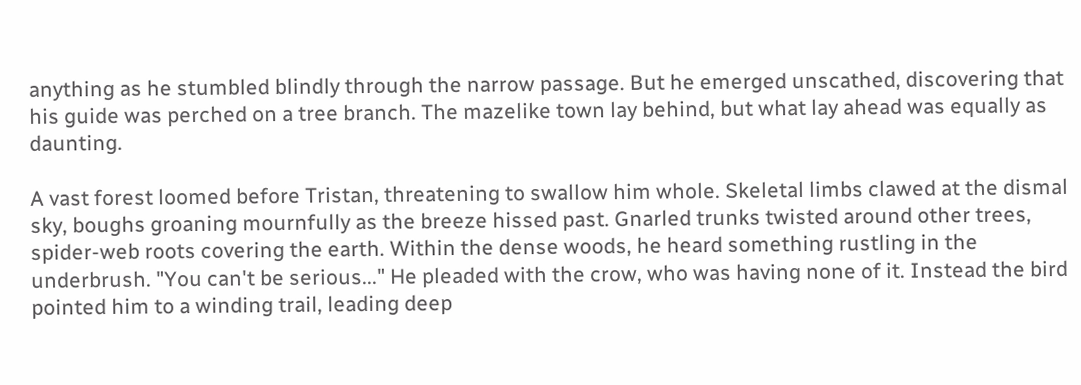anything as he stumbled blindly through the narrow passage. But he emerged unscathed, discovering that his guide was perched on a tree branch. The mazelike town lay behind, but what lay ahead was equally as daunting.

A vast forest loomed before Tristan, threatening to swallow him whole. Skeletal limbs clawed at the dismal sky, boughs groaning mournfully as the breeze hissed past. Gnarled trunks twisted around other trees, spider-web roots covering the earth. Within the dense woods, he heard something rustling in the underbrush. "You can't be serious..." He pleaded with the crow, who was having none of it. Instead the bird pointed him to a winding trail, leading deep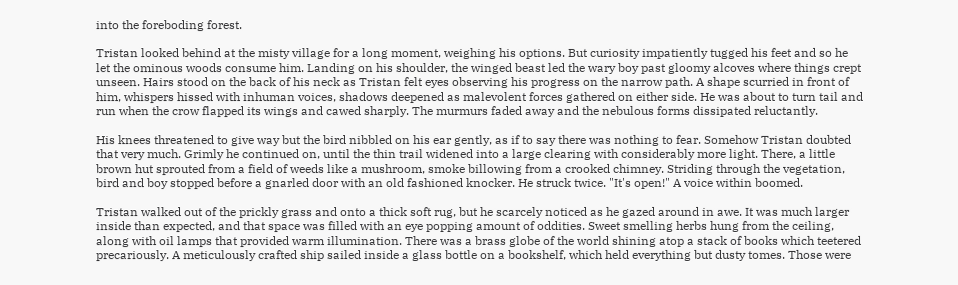into the foreboding forest.

Tristan looked behind at the misty village for a long moment, weighing his options. But curiosity impatiently tugged his feet and so he let the ominous woods consume him. Landing on his shoulder, the winged beast led the wary boy past gloomy alcoves where things crept unseen. Hairs stood on the back of his neck as Tristan felt eyes observing his progress on the narrow path. A shape scurried in front of him, whispers hissed with inhuman voices, shadows deepened as malevolent forces gathered on either side. He was about to turn tail and run when the crow flapped its wings and cawed sharply. The murmurs faded away and the nebulous forms dissipated reluctantly.

His knees threatened to give way but the bird nibbled on his ear gently, as if to say there was nothing to fear. Somehow Tristan doubted that very much. Grimly he continued on, until the thin trail widened into a large clearing with considerably more light. There, a little brown hut sprouted from a field of weeds like a mushroom, smoke billowing from a crooked chimney. Striding through the vegetation, bird and boy stopped before a gnarled door with an old fashioned knocker. He struck twice. "It's open!" A voice within boomed.

Tristan walked out of the prickly grass and onto a thick soft rug, but he scarcely noticed as he gazed around in awe. It was much larger inside than expected, and that space was filled with an eye popping amount of oddities. Sweet smelling herbs hung from the ceiling, along with oil lamps that provided warm illumination. There was a brass globe of the world shining atop a stack of books which teetered precariously. A meticulously crafted ship sailed inside a glass bottle on a bookshelf, which held everything but dusty tomes. Those were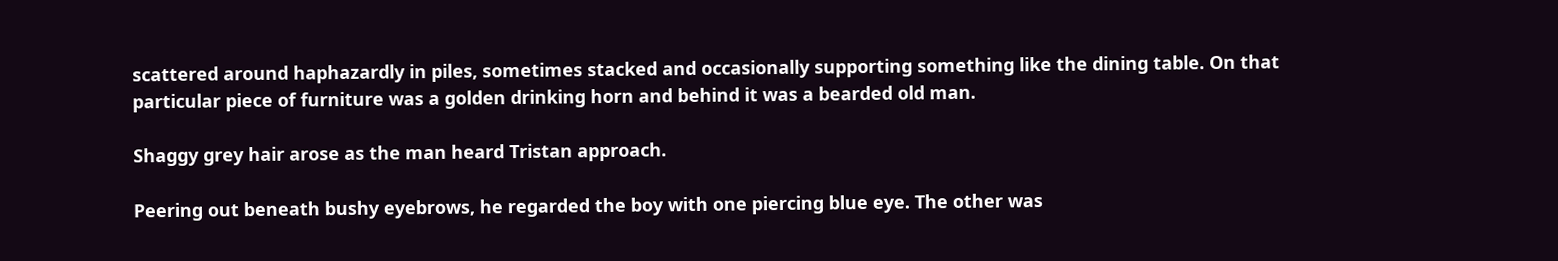scattered around haphazardly in piles, sometimes stacked and occasionally supporting something like the dining table. On that particular piece of furniture was a golden drinking horn and behind it was a bearded old man.

Shaggy grey hair arose as the man heard Tristan approach.

Peering out beneath bushy eyebrows, he regarded the boy with one piercing blue eye. The other was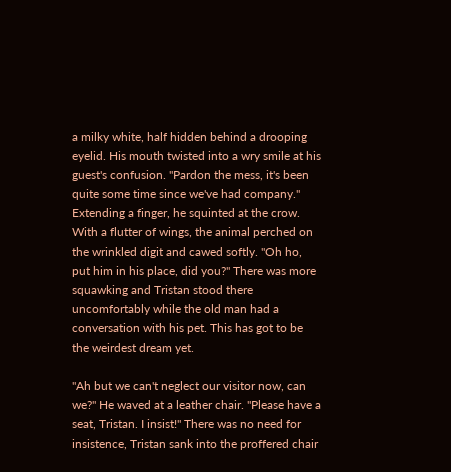a milky white, half hidden behind a drooping eyelid. His mouth twisted into a wry smile at his guest's confusion. "Pardon the mess, it's been quite some time since we've had company." Extending a finger, he squinted at the crow. With a flutter of wings, the animal perched on the wrinkled digit and cawed softly. "Oh ho, put him in his place, did you?" There was more squawking and Tristan stood there uncomfortably while the old man had a conversation with his pet. This has got to be the weirdest dream yet.

"Ah but we can't neglect our visitor now, can we?" He waved at a leather chair. "Please have a seat, Tristan. I insist!" There was no need for insistence, Tristan sank into the proffered chair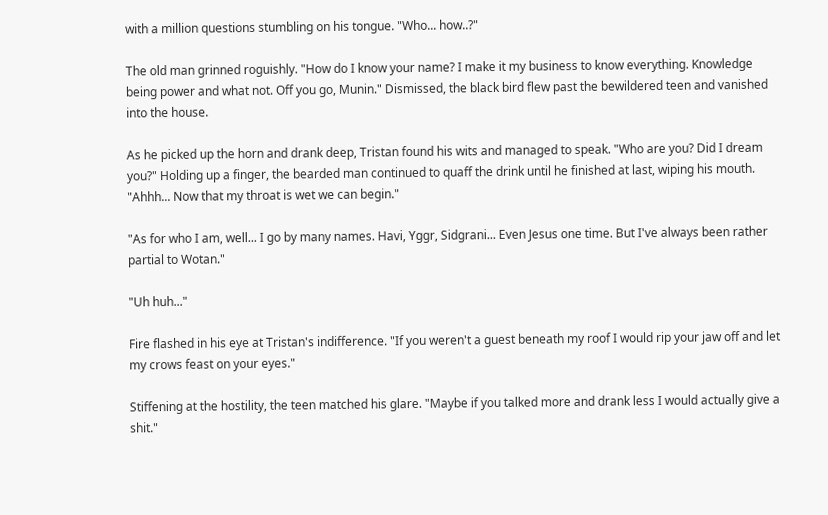with a million questions stumbling on his tongue. "Who... how..?"

The old man grinned roguishly. "How do I know your name? I make it my business to know everything. Knowledge being power and what not. Off you go, Munin." Dismissed, the black bird flew past the bewildered teen and vanished into the house.

As he picked up the horn and drank deep, Tristan found his wits and managed to speak. "Who are you? Did I dream you?" Holding up a finger, the bearded man continued to quaff the drink until he finished at last, wiping his mouth. "Ahhh... Now that my throat is wet we can begin."

"As for who I am, well... I go by many names. Havi, Yggr, Sidgrani... Even Jesus one time. But I've always been rather partial to Wotan."

"Uh huh..."

Fire flashed in his eye at Tristan's indifference. "If you weren't a guest beneath my roof I would rip your jaw off and let my crows feast on your eyes."

Stiffening at the hostility, the teen matched his glare. "Maybe if you talked more and drank less I would actually give a shit."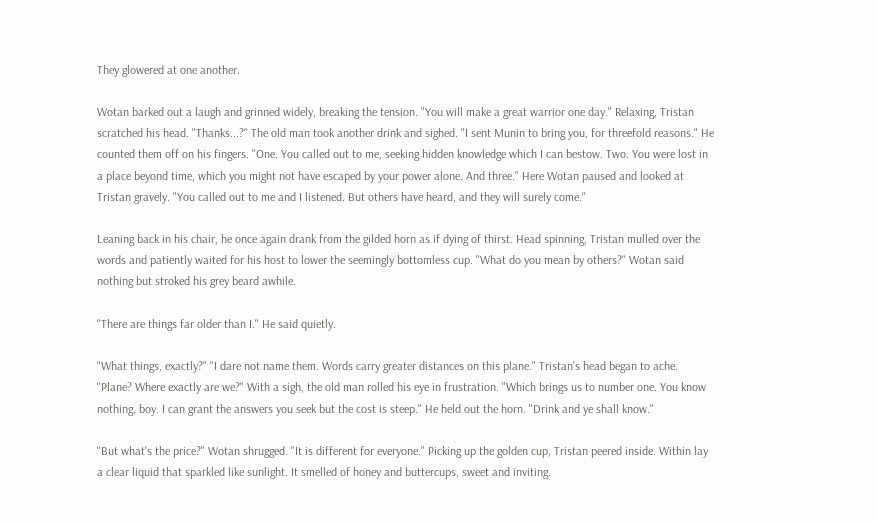They glowered at one another.

Wotan barked out a laugh and grinned widely, breaking the tension. "You will make a great warrior one day." Relaxing, Tristan scratched his head. "Thanks...?" The old man took another drink and sighed. "I sent Munin to bring you, for threefold reasons." He counted them off on his fingers. "One. You called out to me, seeking hidden knowledge which I can bestow. Two. You were lost in a place beyond time, which you might not have escaped by your power alone. And three." Here Wotan paused and looked at Tristan gravely. "You called out to me and I listened. But others have heard, and they will surely come."

Leaning back in his chair, he once again drank from the gilded horn as if dying of thirst. Head spinning, Tristan mulled over the words and patiently waited for his host to lower the seemingly bottomless cup. "What do you mean by others?" Wotan said nothing but stroked his grey beard awhile.

"There are things far older than I." He said quietly.

"What things, exactly?" "I dare not name them. Words carry greater distances on this plane." Tristan's head began to ache. "Plane? Where exactly are we?" With a sigh, the old man rolled his eye in frustration. "Which brings us to number one. You know nothing, boy. I can grant the answers you seek but the cost is steep." He held out the horn. "Drink and ye shall know."

"But what's the price?" Wotan shrugged. "It is different for everyone." Picking up the golden cup, Tristan peered inside. Within lay a clear liquid that sparkled like sunlight. It smelled of honey and buttercups, sweet and inviting.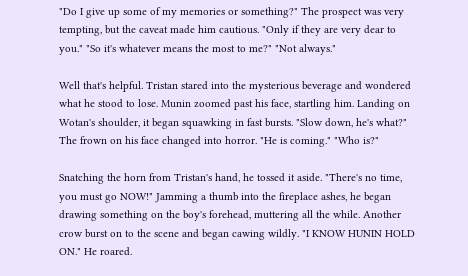"Do I give up some of my memories or something?" The prospect was very tempting, but the caveat made him cautious. "Only if they are very dear to you." "So it's whatever means the most to me?" "Not always."

Well that's helpful. Tristan stared into the mysterious beverage and wondered what he stood to lose. Munin zoomed past his face, startling him. Landing on Wotan's shoulder, it began squawking in fast bursts. "Slow down, he's what?" The frown on his face changed into horror. "He is coming." "Who is?"

Snatching the horn from Tristan's hand, he tossed it aside. "There's no time, you must go NOW!" Jamming a thumb into the fireplace ashes, he began drawing something on the boy's forehead, muttering all the while. Another crow burst on to the scene and began cawing wildly. "I KNOW HUNIN HOLD ON." He roared.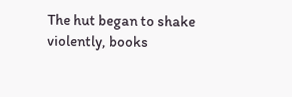The hut began to shake violently, books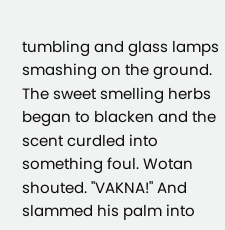tumbling and glass lamps smashing on the ground. The sweet smelling herbs began to blacken and the scent curdled into something foul. Wotan shouted. "VAKNA!" And slammed his palm into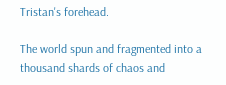Tristan's forehead.

The world spun and fragmented into a thousand shards of chaos and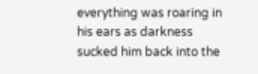everything was roaring in his ears as darkness sucked him back into the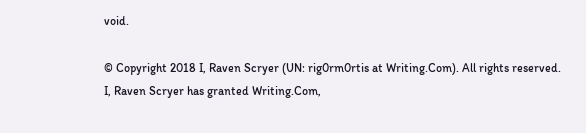void.

© Copyright 2018 I, Raven Scryer (UN: rig0rm0rtis at Writing.Com). All rights reserved.
I, Raven Scryer has granted Writing.Com,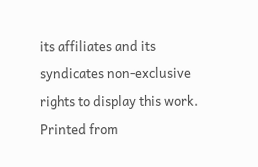its affiliates and its syndicates non-exclusive rights to display this work.
Printed from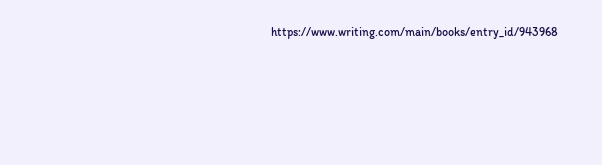https://www.writing.com/main/books/entry_id/943968